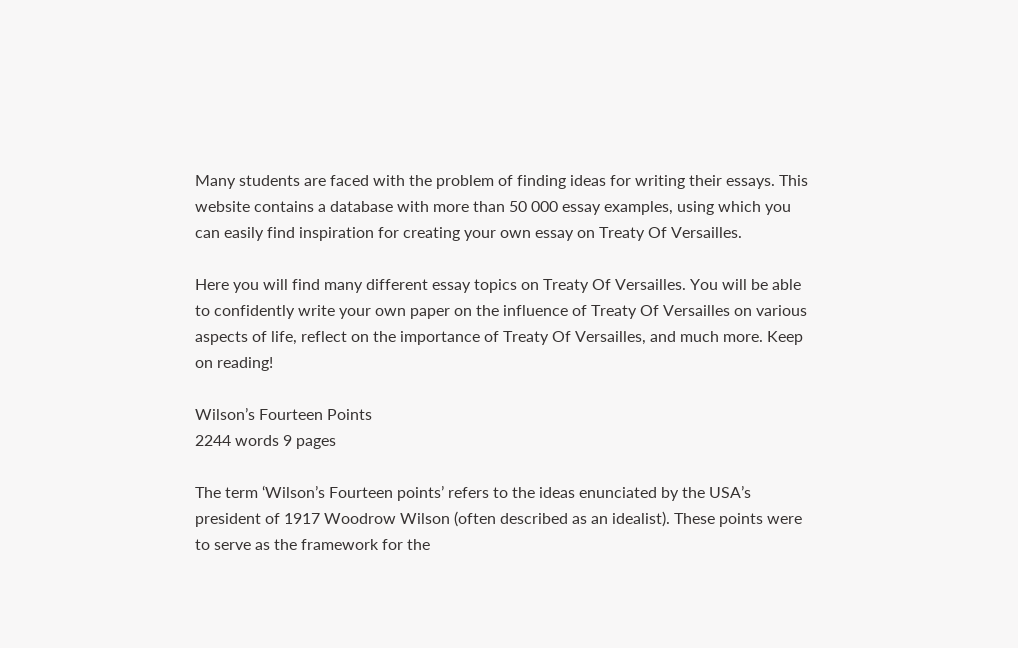Many students are faced with the problem of finding ideas for writing their essays. This website contains a database with more than 50 000 essay examples, using which you can easily find inspiration for creating your own essay on Treaty Of Versailles.

Here you will find many different essay topics on Treaty Of Versailles. You will be able to confidently write your own paper on the influence of Treaty Of Versailles on various aspects of life, reflect on the importance of Treaty Of Versailles, and much more. Keep on reading!

Wilson’s Fourteen Points
2244 words 9 pages

The term ‘Wilson’s Fourteen points’ refers to the ideas enunciated by the USA’s president of 1917 Woodrow Wilson (often described as an idealist). These points were to serve as the framework for the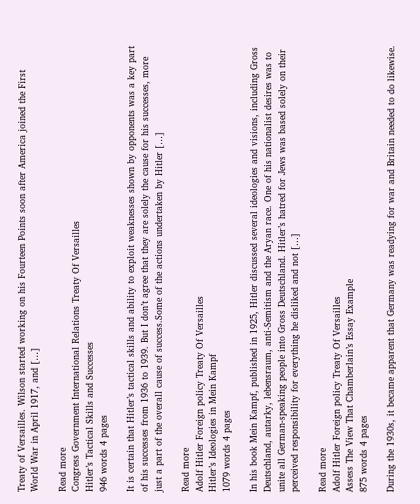Treaty of Versailles. Wilson started working on his Fourteen Points soon after America joined the First World War in April 1917, and […]

Read more
Congress Government International Relations Treaty Of Versailles
Hitler’s Tactical Skills and Successes
946 words 4 pages

It is certain that Hitler’s tactical skills and ability to exploit weaknesses shown by opponents was a key part of his successes from 1936 to 1939. But I don’t agree that they are solely the cause for his successes, more just a part of the overall cause of success.Some of the actions undertaken by Hitler […]

Read more
Adolf Hitler Foreign policy Treaty Of Versailles
Hitler’s Ideologies in Mein Kampf
1079 words 4 pages

In his book Mein Kampf, published in 1925, Hitler discussed several ideologies and visions, including Gross Deutschland, autarky, lebensraum, anti-Semitism and the Aryan race. One of his nationalist desires was to unite all German-speaking people into Gross Deutschland. Hitler’s hatred for Jews was based solely on their perceived responsibility for everything he disliked and not […]

Read more
Adolf Hitler Foreign policy Treaty Of Versailles
Assess The View That Chamberlain’s Essay Example
875 words 4 pages

During the 1930s, it became apparent that Germany was readying for war and Britain needed to do likewise.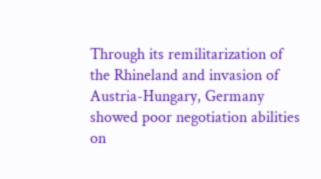Through its remilitarization of the Rhineland and invasion of Austria-Hungary, Germany showed poor negotiation abilities on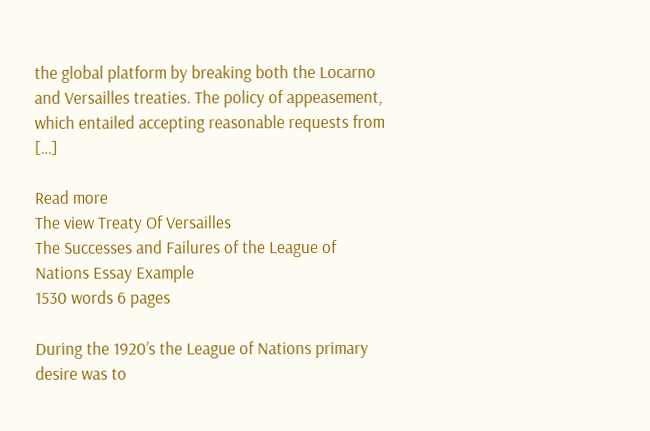the global platform by breaking both the Locarno and Versailles treaties. The policy of appeasement, which entailed accepting reasonable requests from […]

Read more
The view Treaty Of Versailles
The Successes and Failures of the League of Nations Essay Example
1530 words 6 pages

During the 1920’s the League of Nations primary desire was to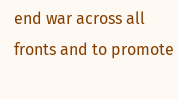end war across all fronts and to promote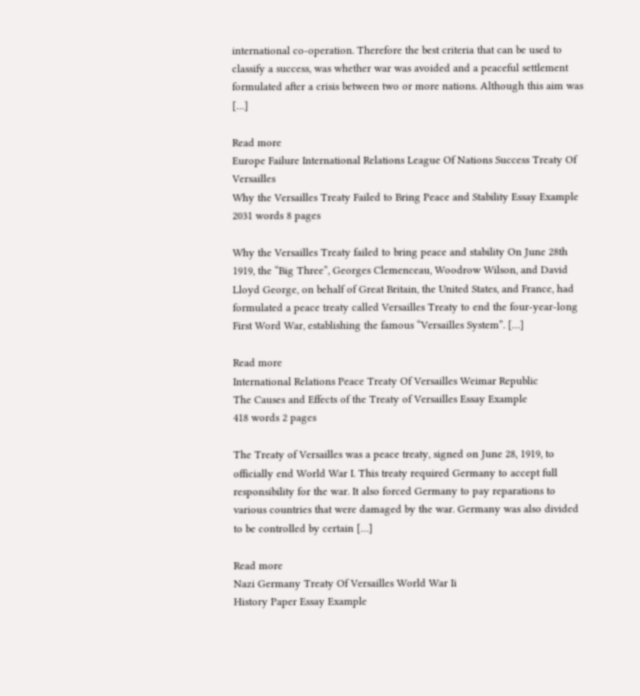international co-operation. Therefore the best criteria that can be used to classify a success, was whether war was avoided and a peaceful settlement formulated after a crisis between two or more nations. Although this aim was […]

Read more
Europe Failure International Relations League Of Nations Success Treaty Of Versailles
Why the Versailles Treaty Failed to Bring Peace and Stability Essay Example
2031 words 8 pages

Why the Versailles Treaty failed to bring peace and stability On June 28th 1919, the “Big Three”, Georges Clemenceau, Woodrow Wilson, and David Lloyd George, on behalf of Great Britain, the United States, and France, had formulated a peace treaty called Versailles Treaty to end the four-year-long First Word War, establishing the famous “Versailles System”. […]

Read more
International Relations Peace Treaty Of Versailles Weimar Republic
The Causes and Effects of the Treaty of Versailles Essay Example
418 words 2 pages

The Treaty of Versailles was a peace treaty, signed on June 28, 1919, to officially end World War I. This treaty required Germany to accept full responsibility for the war. It also forced Germany to pay reparations to various countries that were damaged by the war. Germany was also divided to be controlled by certain […]

Read more
Nazi Germany Treaty Of Versailles World War Ii
History Paper Essay Example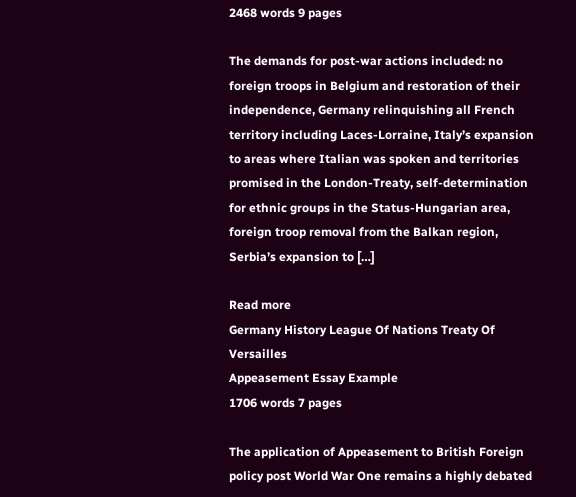2468 words 9 pages

The demands for post-war actions included: no foreign troops in Belgium and restoration of their independence, Germany relinquishing all French territory including Laces-Lorraine, Italy’s expansion to areas where Italian was spoken and territories promised in the London-Treaty, self-determination for ethnic groups in the Status-Hungarian area, foreign troop removal from the Balkan region, Serbia’s expansion to […]

Read more
Germany History League Of Nations Treaty Of Versailles
Appeasement Essay Example
1706 words 7 pages

The application of Appeasement to British Foreign policy post World War One remains a highly debated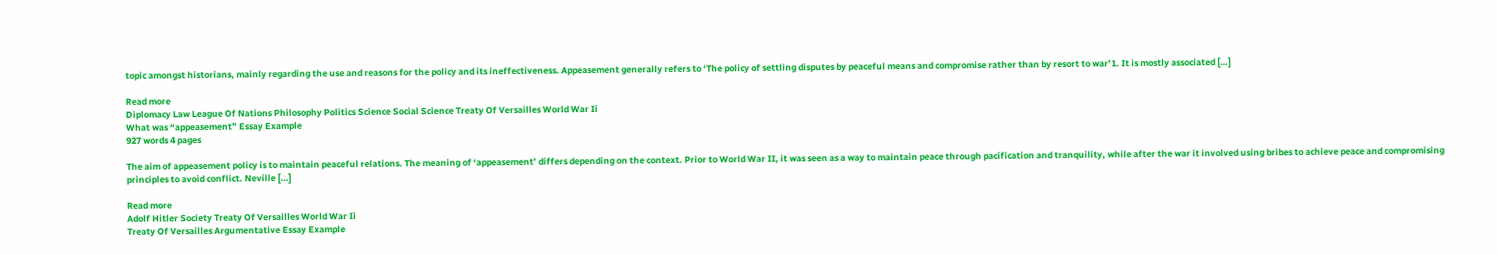topic amongst historians, mainly regarding the use and reasons for the policy and its ineffectiveness. Appeasement generally refers to ‘The policy of settling disputes by peaceful means and compromise rather than by resort to war’1. It is mostly associated […]

Read more
Diplomacy Law League Of Nations Philosophy Politics Science Social Science Treaty Of Versailles World War Ii
What was “appeasement” Essay Example
927 words 4 pages

The aim of appeasement policy is to maintain peaceful relations. The meaning of ‘appeasement’ differs depending on the context. Prior to World War II, it was seen as a way to maintain peace through pacification and tranquility, while after the war it involved using bribes to achieve peace and compromising principles to avoid conflict. Neville […]

Read more
Adolf Hitler Society Treaty Of Versailles World War Ii
Treaty Of Versailles Argumentative Essay Example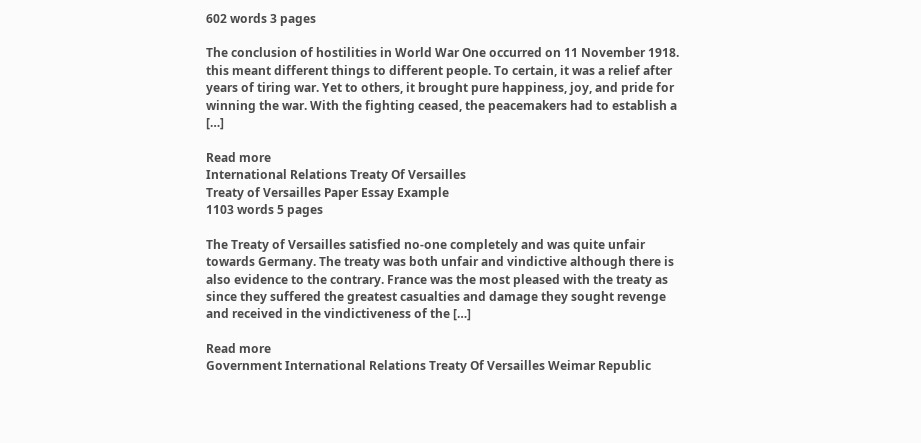602 words 3 pages

The conclusion of hostilities in World War One occurred on 11 November 1918. this meant different things to different people. To certain, it was a relief after years of tiring war. Yet to others, it brought pure happiness, joy, and pride for winning the war. With the fighting ceased, the peacemakers had to establish a […]

Read more
International Relations Treaty Of Versailles
Treaty of Versailles Paper Essay Example
1103 words 5 pages

The Treaty of Versailles satisfied no-one completely and was quite unfair towards Germany. The treaty was both unfair and vindictive although there is also evidence to the contrary. France was the most pleased with the treaty as since they suffered the greatest casualties and damage they sought revenge and received in the vindictiveness of the […]

Read more
Government International Relations Treaty Of Versailles Weimar Republic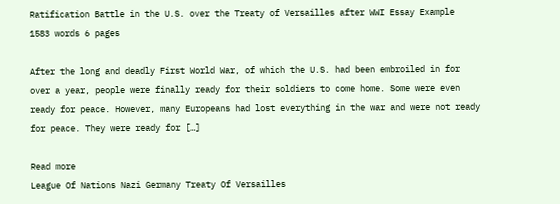Ratification Battle in the U.S. over the Treaty of Versailles after WWI Essay Example
1583 words 6 pages

After the long and deadly First World War, of which the U.S. had been embroiled in for over a year, people were finally ready for their soldiers to come home. Some were even ready for peace. However, many Europeans had lost everything in the war and were not ready for peace. They were ready for […]

Read more
League Of Nations Nazi Germany Treaty Of Versailles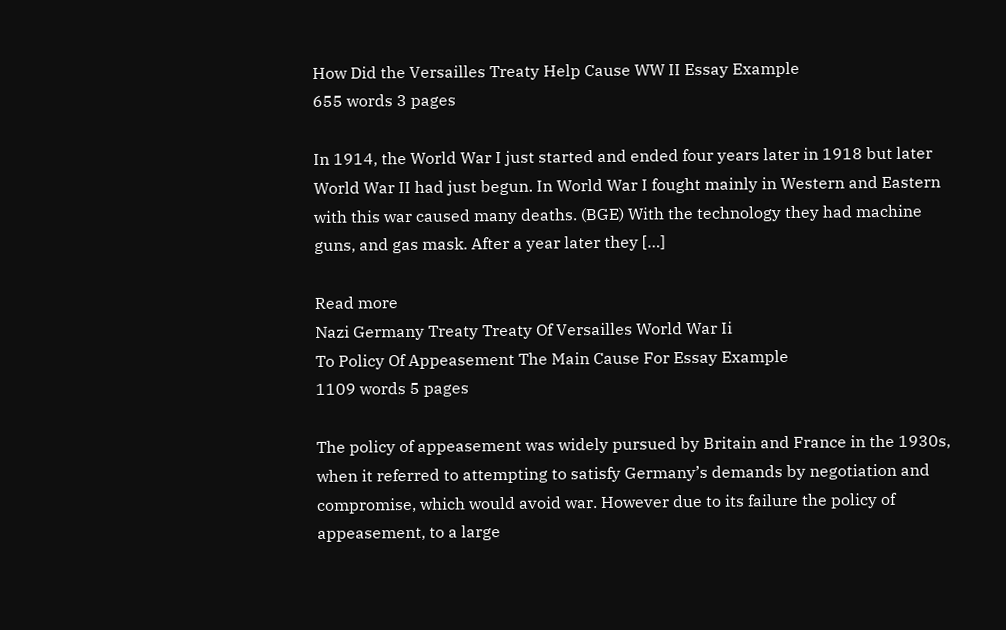How Did the Versailles Treaty Help Cause WW II Essay Example
655 words 3 pages

In 1914, the World War I just started and ended four years later in 1918 but later World War II had just begun. In World War I fought mainly in Western and Eastern with this war caused many deaths. (BGE) With the technology they had machine guns, and gas mask. After a year later they […]

Read more
Nazi Germany Treaty Treaty Of Versailles World War Ii
To Policy Of Appeasement The Main Cause For Essay Example
1109 words 5 pages

The policy of appeasement was widely pursued by Britain and France in the 1930s, when it referred to attempting to satisfy Germany’s demands by negotiation and compromise, which would avoid war. However due to its failure the policy of appeasement, to a large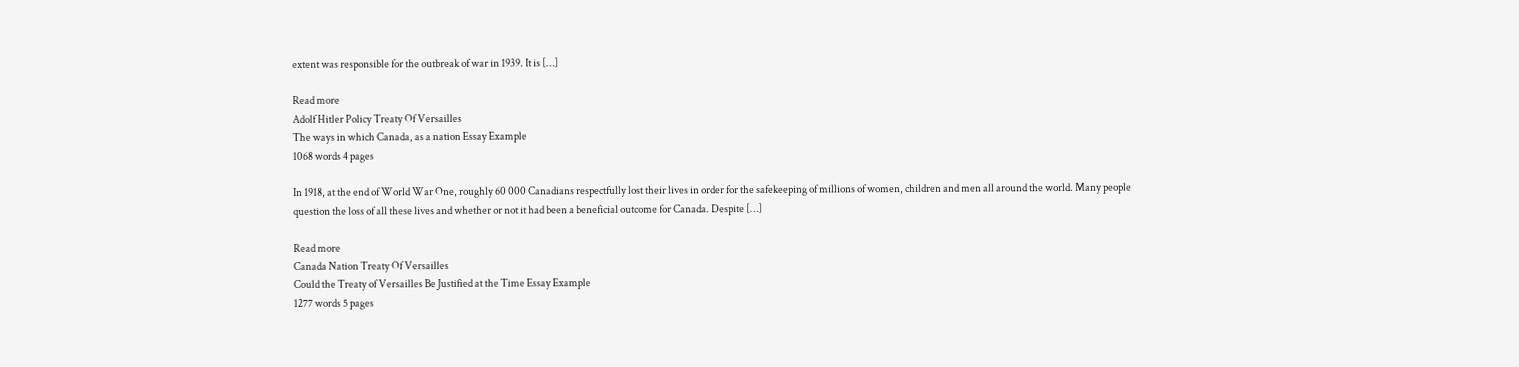extent was responsible for the outbreak of war in 1939. It is […]

Read more
Adolf Hitler Policy Treaty Of Versailles
The ways in which Canada, as a nation Essay Example
1068 words 4 pages

In 1918, at the end of World War One, roughly 60 000 Canadians respectfully lost their lives in order for the safekeeping of millions of women, children and men all around the world. Many people question the loss of all these lives and whether or not it had been a beneficial outcome for Canada. Despite […]

Read more
Canada Nation Treaty Of Versailles
Could the Treaty of Versailles Be Justified at the Time Essay Example
1277 words 5 pages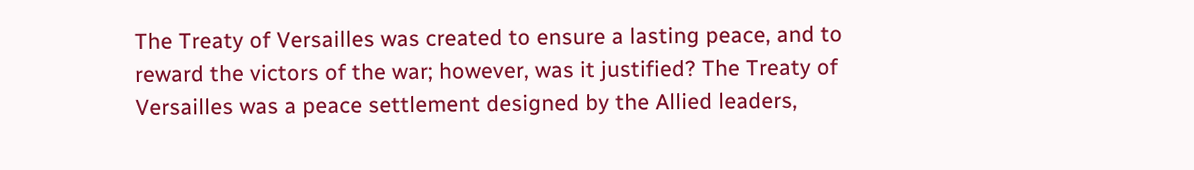The Treaty of Versailles was created to ensure a lasting peace, and to reward the victors of the war; however, was it justified? The Treaty of Versailles was a peace settlement designed by the Allied leaders,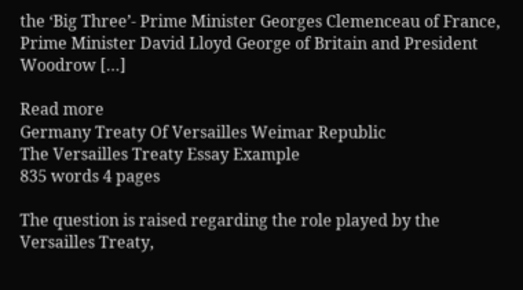the ‘Big Three’- Prime Minister Georges Clemenceau of France, Prime Minister David Lloyd George of Britain and President Woodrow […]

Read more
Germany Treaty Of Versailles Weimar Republic
The Versailles Treaty Essay Example
835 words 4 pages

The question is raised regarding the role played by the Versailles Treaty,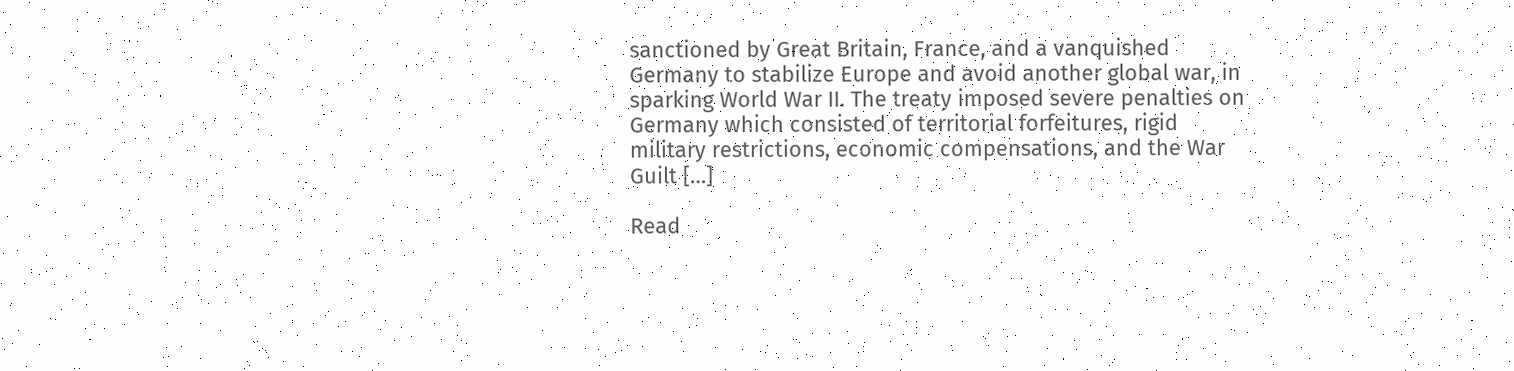sanctioned by Great Britain, France, and a vanquished Germany to stabilize Europe and avoid another global war, in sparking World War II. The treaty imposed severe penalties on Germany which consisted of territorial forfeitures, rigid military restrictions, economic compensations, and the War Guilt […]

Read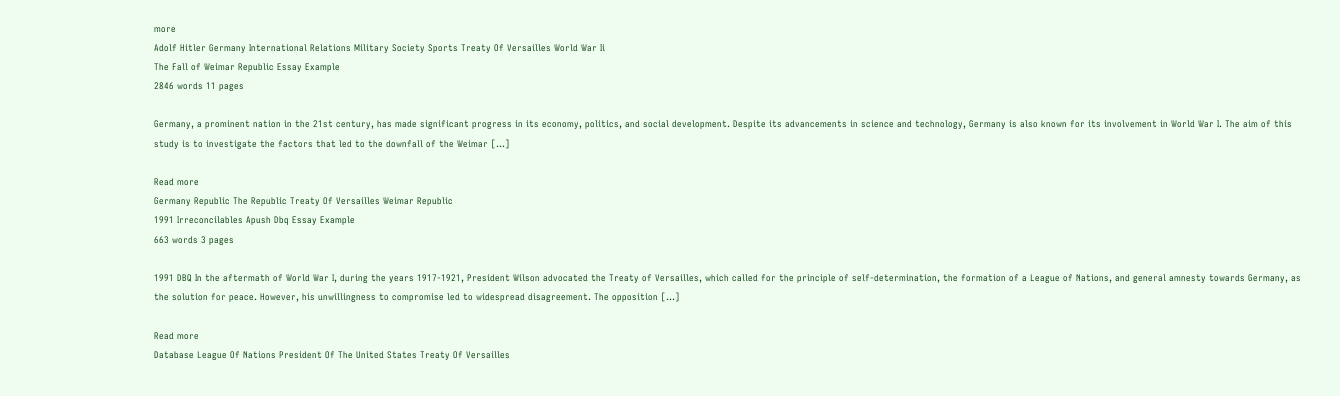more
Adolf Hitler Germany International Relations Military Society Sports Treaty Of Versailles World War Ii
The Fall of Weimar Republic Essay Example
2846 words 11 pages

Germany, a prominent nation in the 21st century, has made significant progress in its economy, politics, and social development. Despite its advancements in science and technology, Germany is also known for its involvement in World War I. The aim of this study is to investigate the factors that led to the downfall of the Weimar […]

Read more
Germany Republic The Republic Treaty Of Versailles Weimar Republic
1991 Irreconcilables Apush Dbq Essay Example
663 words 3 pages

1991 DBQ In the aftermath of World War I, during the years 1917-1921, President Wilson advocated the Treaty of Versailles, which called for the principle of self-determination, the formation of a League of Nations, and general amnesty towards Germany, as the solution for peace. However, his unwillingness to compromise led to widespread disagreement. The opposition […]

Read more
Database League Of Nations President Of The United States Treaty Of Versailles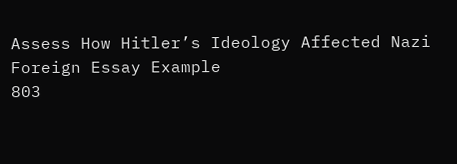Assess How Hitler’s Ideology Affected Nazi Foreign Essay Example
803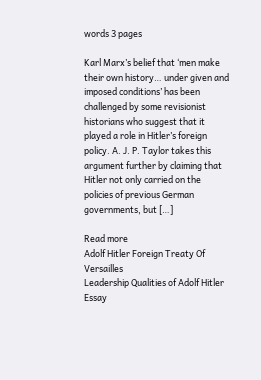words 3 pages

Karl Marx’s belief that ‘men make their own history… under given and imposed conditions’ has been challenged by some revisionist historians who suggest that it played a role in Hitler’s foreign policy. A. J. P. Taylor takes this argument further by claiming that Hitler not only carried on the policies of previous German governments, but […]

Read more
Adolf Hitler Foreign Treaty Of Versailles
Leadership Qualities of Adolf Hitler Essay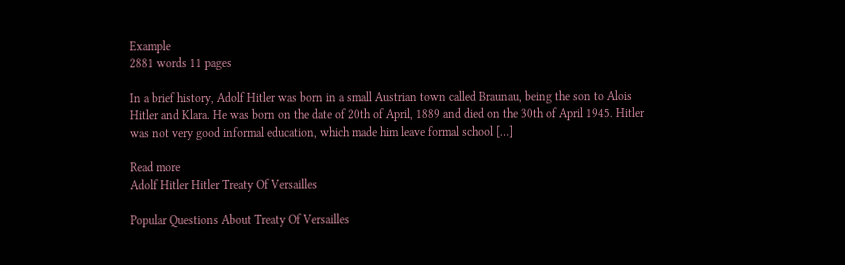Example
2881 words 11 pages

In a brief history, Adolf Hitler was born in a small Austrian town called Braunau, being the son to Alois Hitler and Klara. He was born on the date of 20th of April, 1889 and died on the 30th of April 1945. Hitler was not very good informal education, which made him leave formal school […]

Read more
Adolf Hitler Hitler Treaty Of Versailles

Popular Questions About Treaty Of Versailles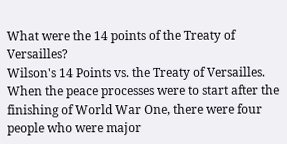What were the 14 points of the Treaty of Versailles?
Wilson's 14 Points vs. the Treaty of Versailles. When the peace processes were to start after the finishing of World War One, there were four people who were major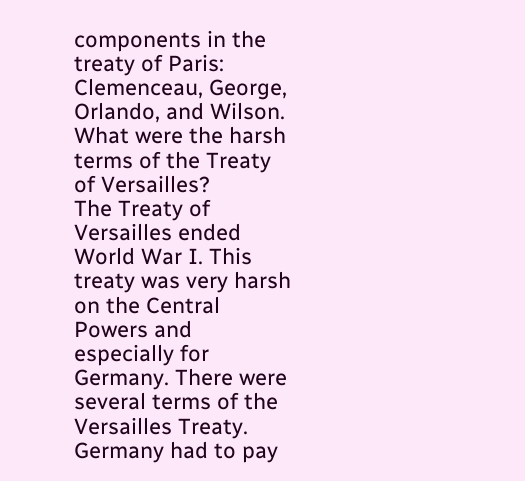components in the treaty of Paris: Clemenceau, George, Orlando, and Wilson.
What were the harsh terms of the Treaty of Versailles?
The Treaty of Versailles ended World War I. This treaty was very harsh on the Central Powers and especially for Germany. There were several terms of the Versailles Treaty. Germany had to pay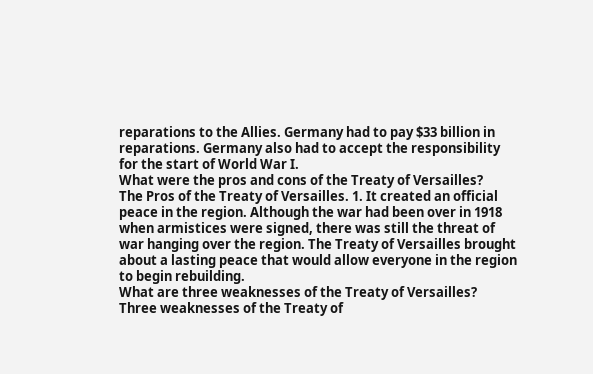reparations to the Allies. Germany had to pay $33 billion in reparations. Germany also had to accept the responsibility for the start of World War I.
What were the pros and cons of the Treaty of Versailles?
The Pros of the Treaty of Versailles. 1. It created an official peace in the region. Although the war had been over in 1918 when armistices were signed, there was still the threat of war hanging over the region. The Treaty of Versailles brought about a lasting peace that would allow everyone in the region to begin rebuilding.
What are three weaknesses of the Treaty of Versailles?
Three weaknesses of the Treaty of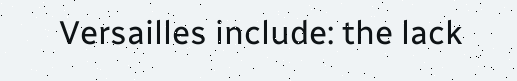Versailles include: the lack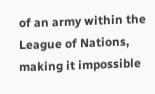of an army within the League of Nations, making it impossible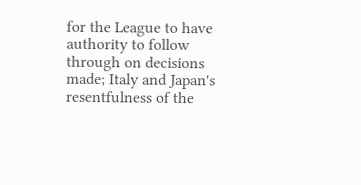for the League to have authority to follow through on decisions made; Italy and Japan's resentfulness of the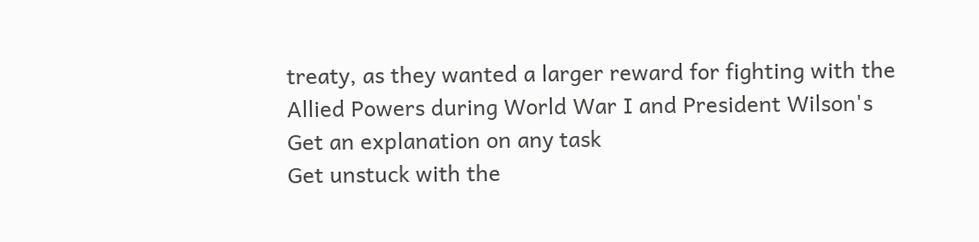treaty, as they wanted a larger reward for fighting with the Allied Powers during World War I and President Wilson's
Get an explanation on any task
Get unstuck with the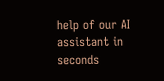help of our AI assistant in seconds